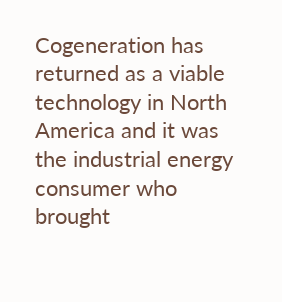Cogeneration has returned as a viable technology in North America and it was the industrial energy consumer who brought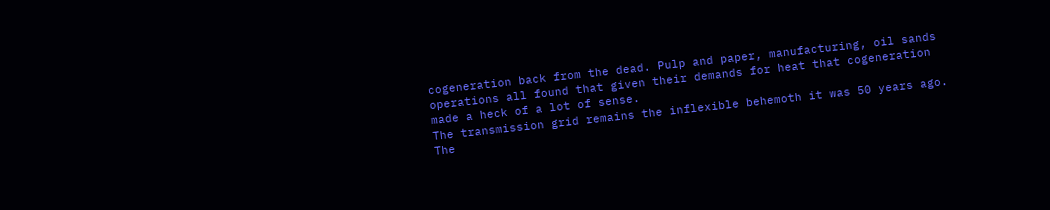cogeneration back from the dead. Pulp and paper, manufacturing, oil sands operations all found that given their demands for heat that cogeneration made a heck of a lot of sense.
The transmission grid remains the inflexible behemoth it was 50 years ago. The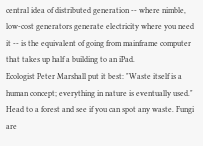central idea of distributed generation -- where nimble, low-cost generators generate electricity where you need it -- is the equivalent of going from mainframe computer that takes up half a building to an iPad.
Ecologist Peter Marshall put it best: "Waste itself is a human concept; everything in nature is eventually used." Head to a forest and see if you can spot any waste. Fungi are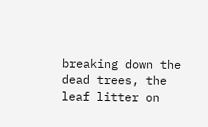breaking down the dead trees, the leaf litter on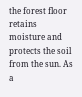the forest floor retains moisture and protects the soil from the sun. As a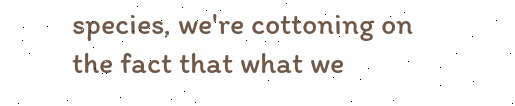species, we're cottoning on the fact that what we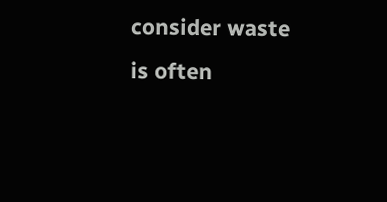consider waste is often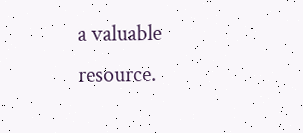a valuable resource.